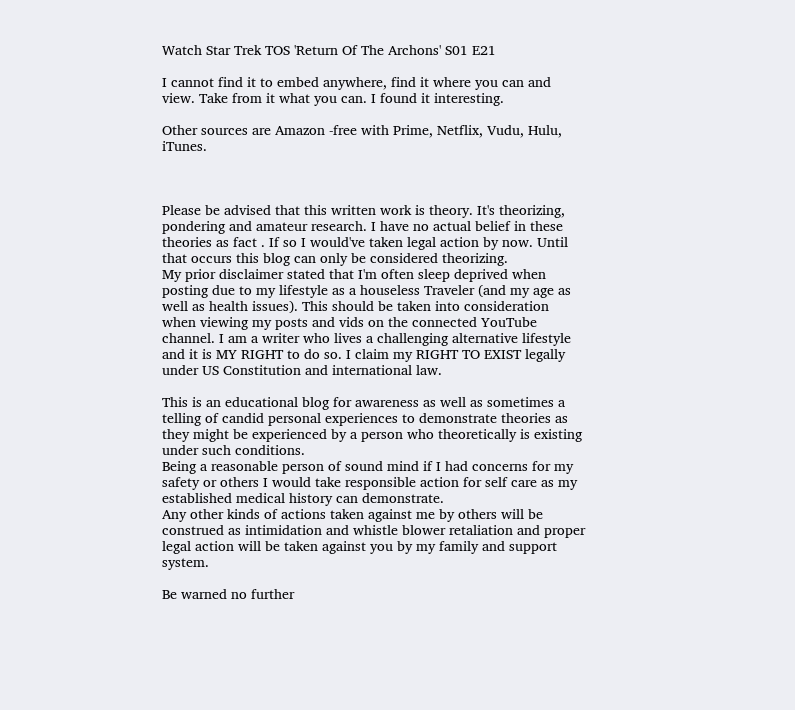Watch Star Trek TOS 'Return Of The Archons' S01 E21

I cannot find it to embed anywhere, find it where you can and view. Take from it what you can. I found it interesting.

Other sources are Amazon -free with Prime, Netflix, Vudu, Hulu, iTunes.



Please be advised that this written work is theory. It's theorizing, pondering and amateur research. I have no actual belief in these theories as fact . If so I would've taken legal action by now. Until that occurs this blog can only be considered theorizing.
My prior disclaimer stated that I'm often sleep deprived when posting due to my lifestyle as a houseless Traveler (and my age as well as health issues). This should be taken into consideration when viewing my posts and vids on the connected YouTube channel. I am a writer who lives a challenging alternative lifestyle and it is MY RIGHT to do so. I claim my RIGHT TO EXIST legally under US Constitution and international law.

This is an educational blog for awareness as well as sometimes a telling of candid personal experiences to demonstrate theories as they might be experienced by a person who theoretically is existing under such conditions.
Being a reasonable person of sound mind if I had concerns for my safety or others I would take responsible action for self care as my established medical history can demonstrate.
Any other kinds of actions taken against me by others will be construed as intimidation and whistle blower retaliation and proper legal action will be taken against you by my family and support system.

Be warned no further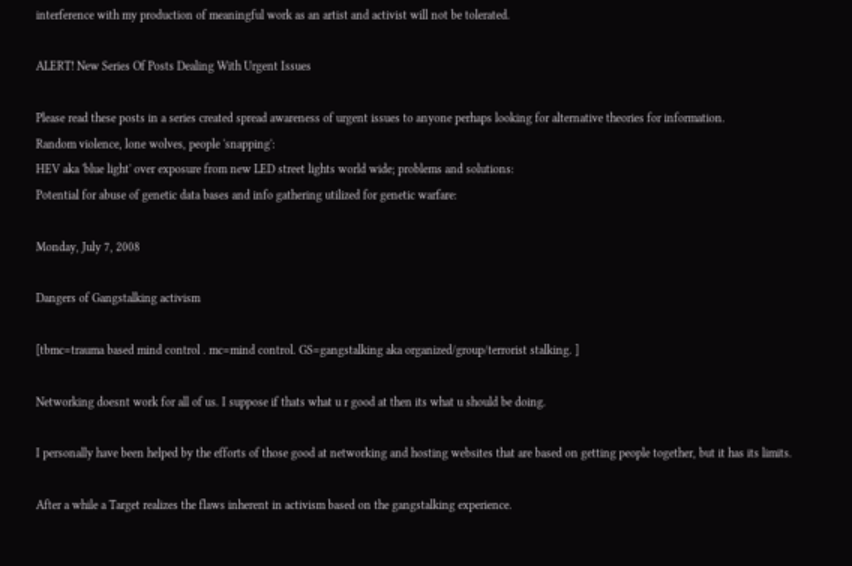interference with my production of meaningful work as an artist and activist will not be tolerated.

ALERT! New Series Of Posts Dealing With Urgent Issues

Please read these posts in a series created spread awareness of urgent issues to anyone perhaps looking for alternative theories for information.
Random violence, lone wolves, people 'snapping':
HEV aka 'blue light' over exposure from new LED street lights world wide; problems and solutions:
Potential for abuse of genetic data bases and info gathering utilized for genetic warfare:

Monday, July 7, 2008

Dangers of Gangstalking activism

[tbmc=trauma based mind control . mc=mind control. GS=gangstalking aka organized/group/terrorist stalking. ]

Networking doesnt work for all of us. I suppose if thats what u r good at then its what u should be doing.

I personally have been helped by the efforts of those good at networking and hosting websites that are based on getting people together, but it has its limits.

After a while a Target realizes the flaws inherent in activism based on the gangstalking experience.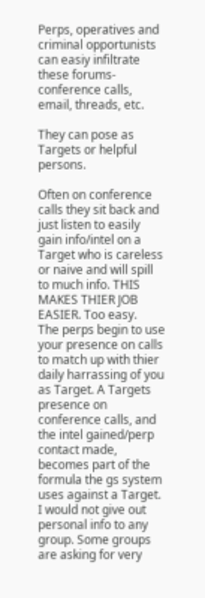Perps, operatives and criminal opportunists can easiy infiltrate these forums-
conference calls, email, threads, etc.

They can pose as Targets or helpful persons.

Often on conference calls they sit back and just listen to easily gain info/intel on a Target who is careless or naive and will spill to much info. THIS MAKES THIER JOB EASIER. Too easy.
The perps begin to use your presence on calls to match up with thier daily harrassing of you as Target. A Targets presence on conference calls, and the intel gained/perp contact made, becomes part of the formula the gs system uses against a Target.
I would not give out personal info to any group. Some groups are asking for very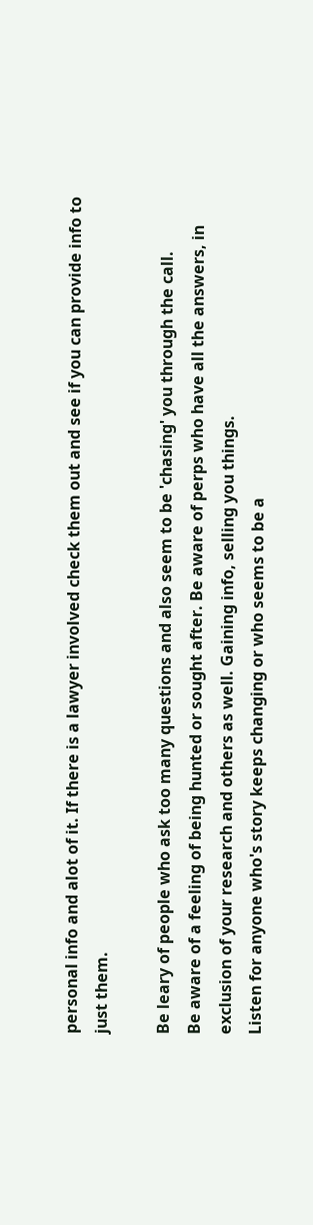personal info and alot of it. If there is a lawyer involved check them out and see if you can provide info to just them.

Be leary of people who ask too many questions and also seem to be 'chasing' you through the call.
Be aware of a feeling of being hunted or sought after. Be aware of perps who have all the answers, in exclusion of your research and others as well. Gaining info, selling you things.
Listen for anyone who's story keeps changing or who seems to be a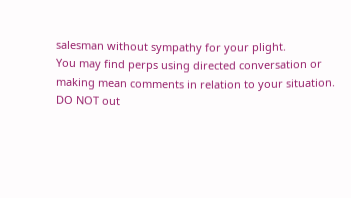salesman without sympathy for your plight.
You may find perps using directed conversation or making mean comments in relation to your situation. DO NOT out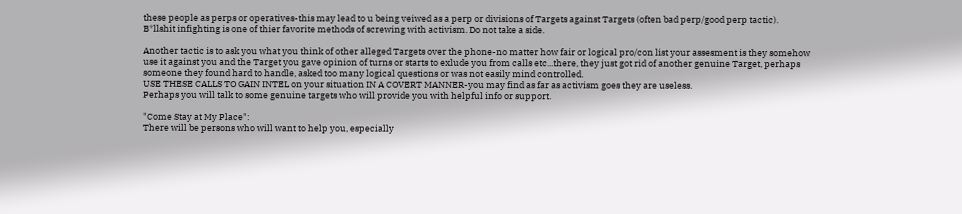these people as perps or operatives-this may lead to u being veiwed as a perp or divisions of Targets against Targets (often bad perp/good perp tactic).
B*llshit infighting is one of thier favorite methods of screwing with activism. Do not take a side.

Another tactic is to ask you what you think of other alleged Targets over the phone-no matter how fair or logical pro/con list your assesment is they somehow use it against you and the Target you gave opinion of turns or starts to exlude you from calls etc...there, they just got rid of another genuine Target, perhaps someone they found hard to handle, asked too many logical questions or was not easily mind controlled.
USE THESE CALLS TO GAIN INTEL on your situation IN A COVERT MANNER-you may find as far as activism goes they are useless.
Perhaps you will talk to some genuine targets who will provide you with helpful info or support.

"Come Stay at My Place":
There will be persons who will want to help you, especially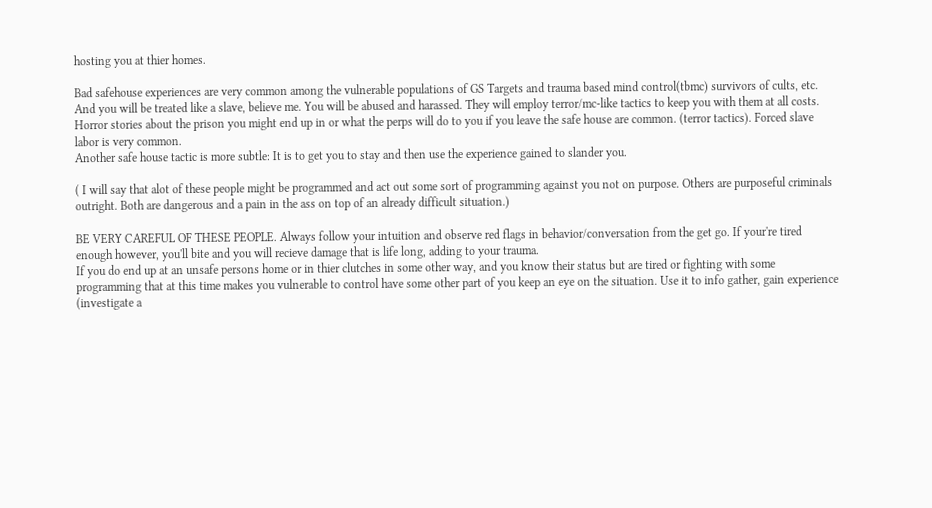hosting you at thier homes.

Bad safehouse experiences are very common among the vulnerable populations of GS Targets and trauma based mind control(tbmc) survivors of cults, etc. And you will be treated like a slave, believe me. You will be abused and harassed. They will employ terror/mc-like tactics to keep you with them at all costs. Horror stories about the prison you might end up in or what the perps will do to you if you leave the safe house are common. (terror tactics). Forced slave labor is very common.
Another safe house tactic is more subtle: It is to get you to stay and then use the experience gained to slander you.

( I will say that alot of these people might be programmed and act out some sort of programming against you not on purpose. Others are purposeful criminals outright. Both are dangerous and a pain in the ass on top of an already difficult situation.)

BE VERY CAREFUL OF THESE PEOPLE. Always follow your intuition and observe red flags in behavior/conversation from the get go. If your're tired enough however, you'll bite and you will recieve damage that is life long, adding to your trauma.
If you do end up at an unsafe persons home or in thier clutches in some other way, and you know their status but are tired or fighting with some programming that at this time makes you vulnerable to control have some other part of you keep an eye on the situation. Use it to info gather, gain experience (investigate a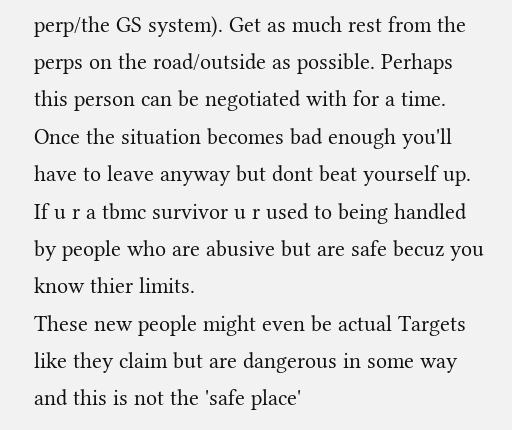perp/the GS system). Get as much rest from the perps on the road/outside as possible. Perhaps this person can be negotiated with for a time. Once the situation becomes bad enough you'll have to leave anyway but dont beat yourself up. If u r a tbmc survivor u r used to being handled by people who are abusive but are safe becuz you know thier limits.
These new people might even be actual Targets like they claim but are dangerous in some way and this is not the 'safe place'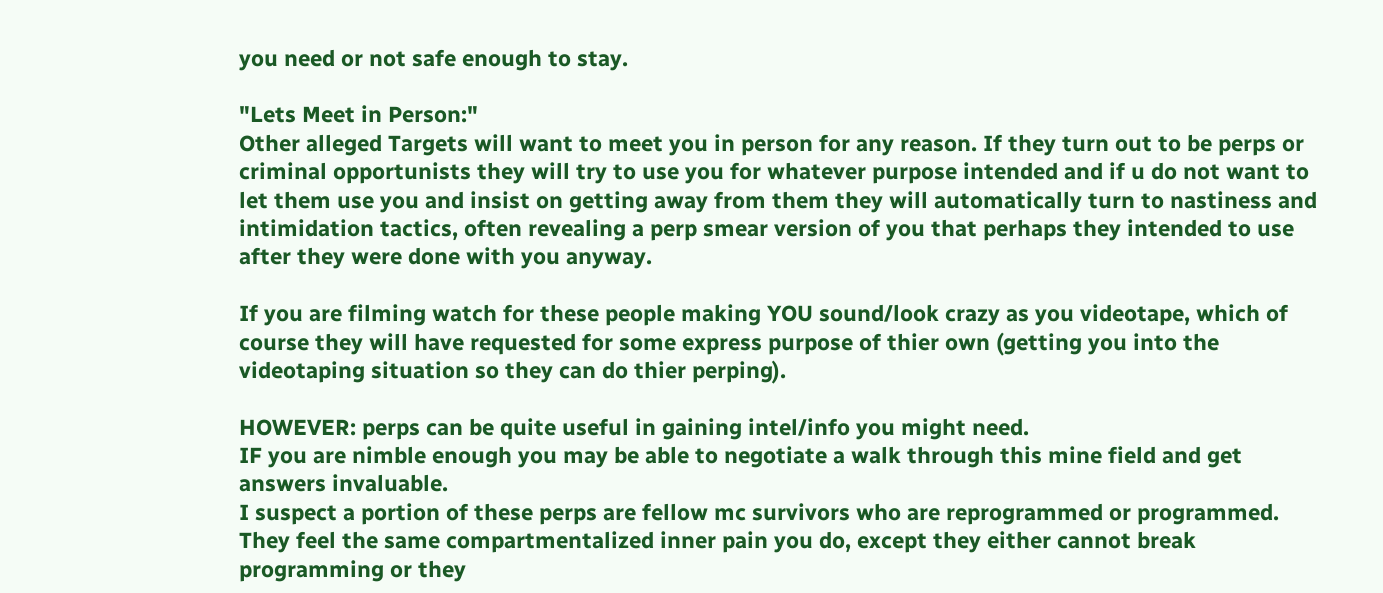you need or not safe enough to stay.

"Lets Meet in Person:"
Other alleged Targets will want to meet you in person for any reason. If they turn out to be perps or criminal opportunists they will try to use you for whatever purpose intended and if u do not want to let them use you and insist on getting away from them they will automatically turn to nastiness and intimidation tactics, often revealing a perp smear version of you that perhaps they intended to use after they were done with you anyway.

If you are filming watch for these people making YOU sound/look crazy as you videotape, which of course they will have requested for some express purpose of thier own (getting you into the videotaping situation so they can do thier perping).

HOWEVER: perps can be quite useful in gaining intel/info you might need.
IF you are nimble enough you may be able to negotiate a walk through this mine field and get answers invaluable.
I suspect a portion of these perps are fellow mc survivors who are reprogrammed or programmed. They feel the same compartmentalized inner pain you do, except they either cannot break programming or they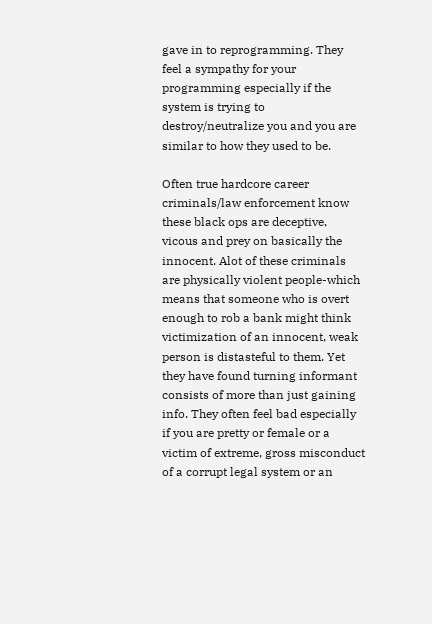gave in to reprogramming. They feel a sympathy for your programming especially if the system is trying to destroy/neutralize you and you are similar to how they used to be.

Often true hardcore career criminals/law enforcement know these black ops are deceptive, vicous and prey on basically the innocent. Alot of these criminals are physically violent people-which means that someone who is overt enough to rob a bank might think victimization of an innocent, weak person is distasteful to them. Yet they have found turning informant consists of more than just gaining info. They often feel bad especially if you are pretty or female or a victim of extreme, gross misconduct of a corrupt legal system or an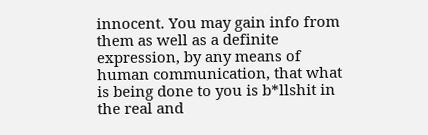innocent. You may gain info from them as well as a definite expression, by any means of human communication, that what is being done to you is b*llshit in the real and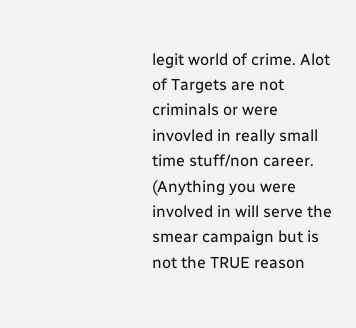legit world of crime. Alot of Targets are not criminals or were invovled in really small time stuff/non career. (Anything you were involved in will serve the smear campaign but is not the TRUE reason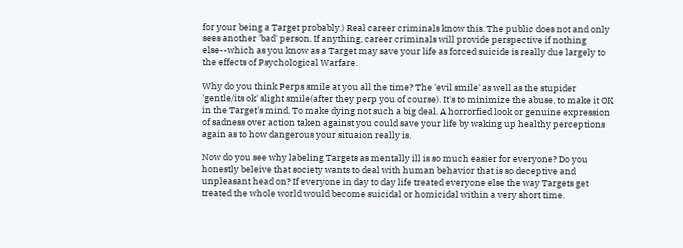for your being a Target probably.) Real career criminals know this. The public does not and only sees another 'bad' person. If anything, career criminals will provide perspective if nothing else--which as you know as a Target may save your life as forced suicide is really due largely to the effects of Psychological Warfare.

Why do you think Perps smile at you all the time? The 'evil smile' as well as the stupider 'gentle/its ok' slight smile(after they perp you of course). It's to minimize the abuse, to make it OK in the Target's mind. To make dying not such a big deal. A horrorfied look or genuine expression of sadness over action taken against you could save your life by waking up healthy perceptions again as to how dangerous your situaion really is.

Now do you see why labeling Targets as mentally ill is so much easier for everyone? Do you honestly beleive that society wants to deal with human behavior that is so deceptive and unpleasant head on? If everyone in day to day life treated everyone else the way Targets get treated the whole world would become suicidal or homicidal within a very short time.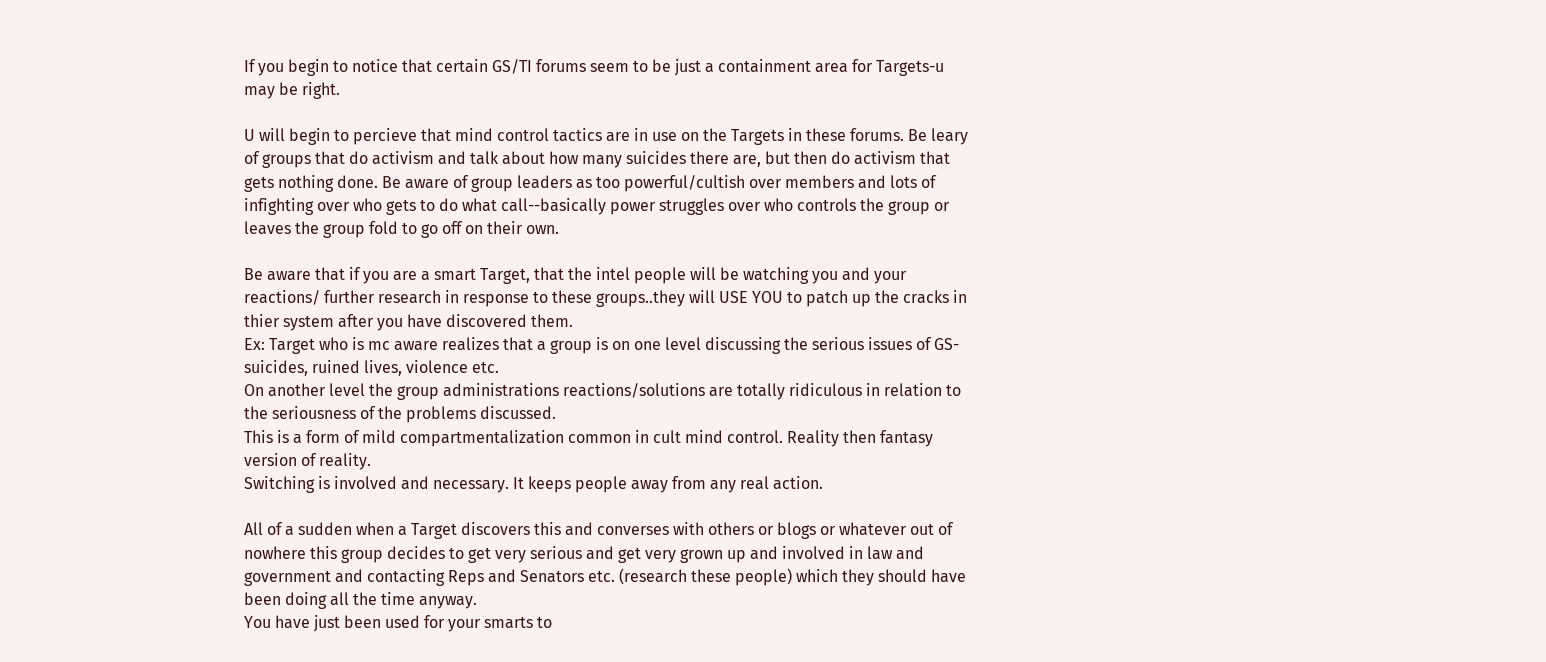If you begin to notice that certain GS/TI forums seem to be just a containment area for Targets-u may be right.

U will begin to percieve that mind control tactics are in use on the Targets in these forums. Be leary of groups that do activism and talk about how many suicides there are, but then do activism that gets nothing done. Be aware of group leaders as too powerful/cultish over members and lots of infighting over who gets to do what call--basically power struggles over who controls the group or leaves the group fold to go off on their own.

Be aware that if you are a smart Target, that the intel people will be watching you and your reactions/ further research in response to these groups..they will USE YOU to patch up the cracks in thier system after you have discovered them.
Ex: Target who is mc aware realizes that a group is on one level discussing the serious issues of GS-suicides, ruined lives, violence etc.
On another level the group administrations reactions/solutions are totally ridiculous in relation to the seriousness of the problems discussed.
This is a form of mild compartmentalization common in cult mind control. Reality then fantasy version of reality.
Switching is involved and necessary. It keeps people away from any real action.

All of a sudden when a Target discovers this and converses with others or blogs or whatever out of nowhere this group decides to get very serious and get very grown up and involved in law and government and contacting Reps and Senators etc. (research these people) which they should have been doing all the time anyway.
You have just been used for your smarts to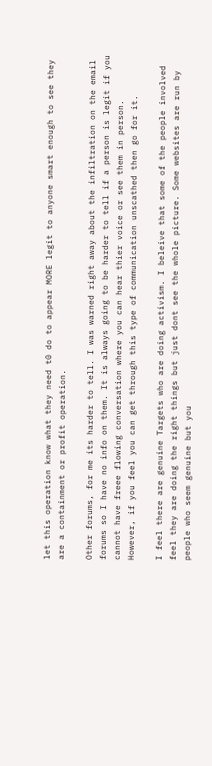let this operation know what they need t0 do to appear MORE legit to anyone smart enough to see they are a containment or profit operation.

Other forums, for me its harder to tell. I was warned right away about the infiltration on the email forums so I have no info on them. It is always going to be harder to tell if a person is legit if you cannot have freee flowing conversation where you can hear thier voice or see them in person.
However, if you feel you can get through this type of communication unscathed then go for it.

I feel there are genuine Targets who are doing activism. I beleive that some of the people involved feel they are doing the right things but just dont see the whole picture. Some websites are run by people who seem genuine but you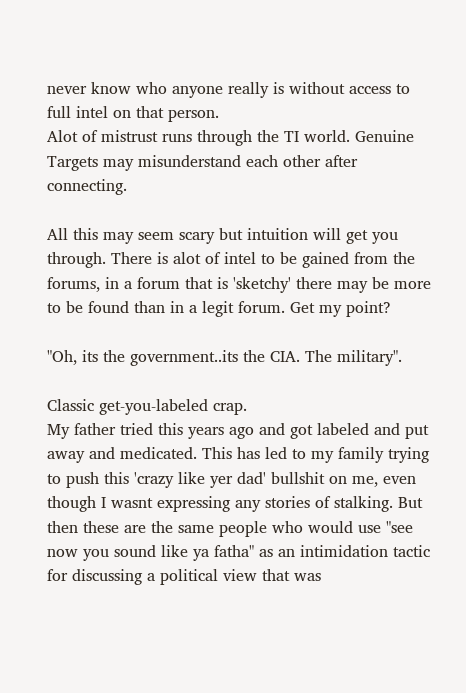never know who anyone really is without access to full intel on that person.
Alot of mistrust runs through the TI world. Genuine Targets may misunderstand each other after connecting.

All this may seem scary but intuition will get you through. There is alot of intel to be gained from the forums, in a forum that is 'sketchy' there may be more to be found than in a legit forum. Get my point?

"Oh, its the government..its the CIA. The military".

Classic get-you-labeled crap.
My father tried this years ago and got labeled and put away and medicated. This has led to my family trying to push this 'crazy like yer dad' bullshit on me, even though I wasnt expressing any stories of stalking. But then these are the same people who would use "see now you sound like ya fatha" as an intimidation tactic for discussing a political view that was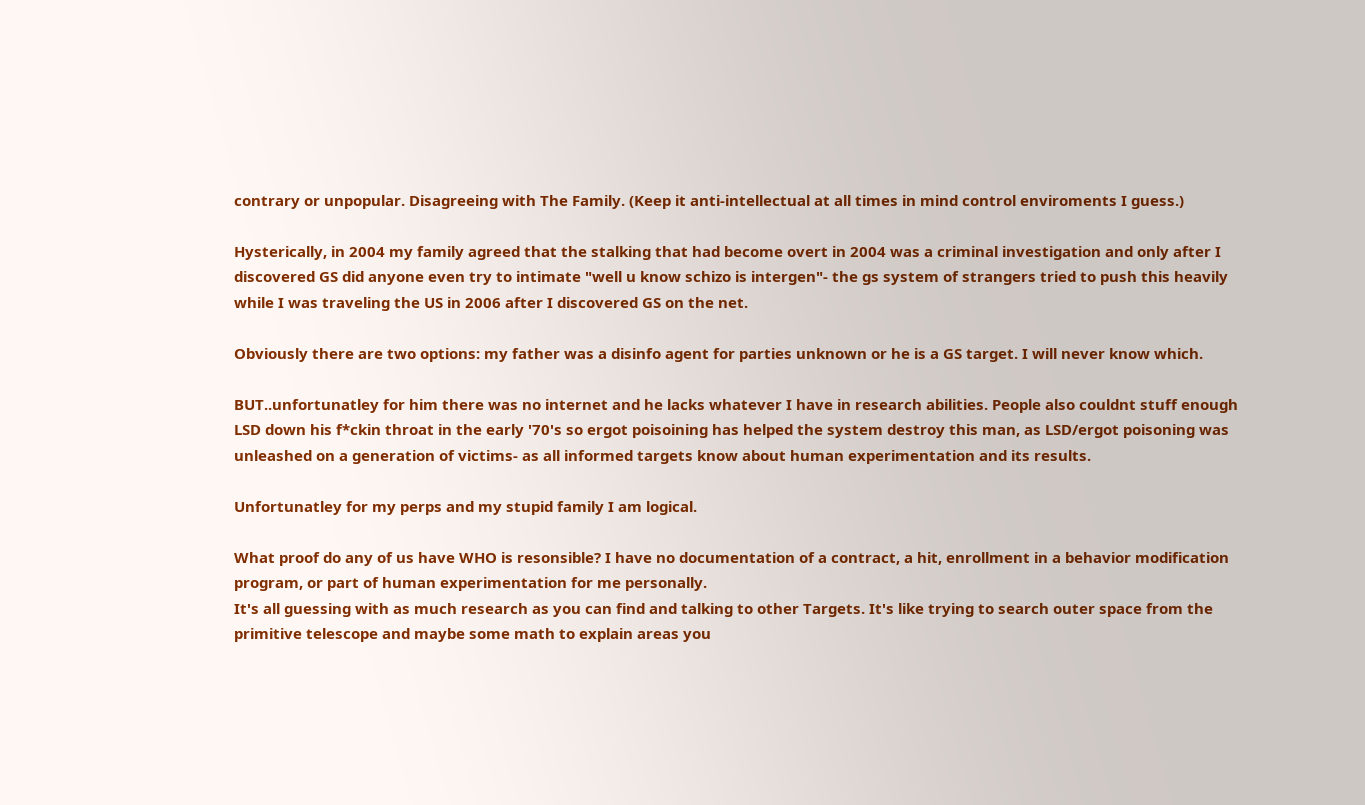contrary or unpopular. Disagreeing with The Family. (Keep it anti-intellectual at all times in mind control enviroments I guess.)

Hysterically, in 2004 my family agreed that the stalking that had become overt in 2004 was a criminal investigation and only after I discovered GS did anyone even try to intimate "well u know schizo is intergen"- the gs system of strangers tried to push this heavily while I was traveling the US in 2006 after I discovered GS on the net.

Obviously there are two options: my father was a disinfo agent for parties unknown or he is a GS target. I will never know which.

BUT..unfortunatley for him there was no internet and he lacks whatever I have in research abilities. People also couldnt stuff enough LSD down his f*ckin throat in the early '70's so ergot poisoining has helped the system destroy this man, as LSD/ergot poisoning was unleashed on a generation of victims- as all informed targets know about human experimentation and its results.

Unfortunatley for my perps and my stupid family I am logical.

What proof do any of us have WHO is resonsible? I have no documentation of a contract, a hit, enrollment in a behavior modification program, or part of human experimentation for me personally.
It's all guessing with as much research as you can find and talking to other Targets. It's like trying to search outer space from the primitive telescope and maybe some math to explain areas you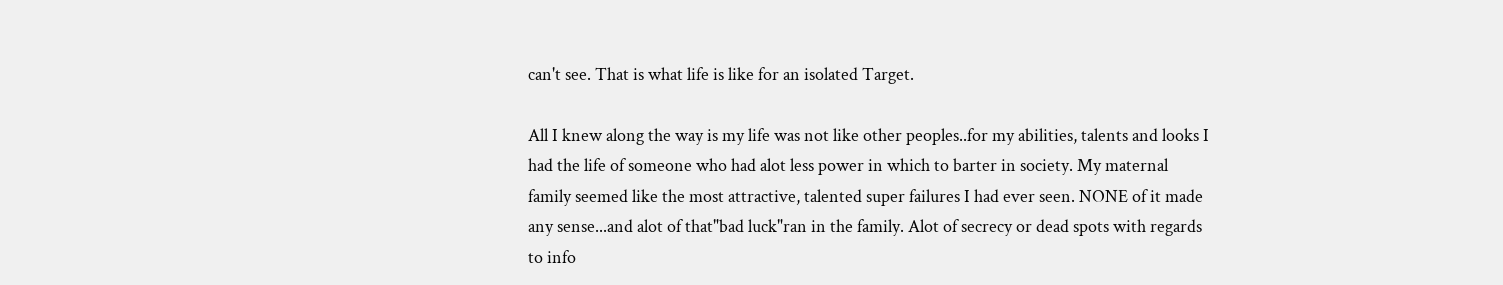can't see. That is what life is like for an isolated Target.

All I knew along the way is my life was not like other peoples..for my abilities, talents and looks I had the life of someone who had alot less power in which to barter in society. My maternal family seemed like the most attractive, talented super failures I had ever seen. NONE of it made any sense...and alot of that"bad luck"ran in the family. Alot of secrecy or dead spots with regards to info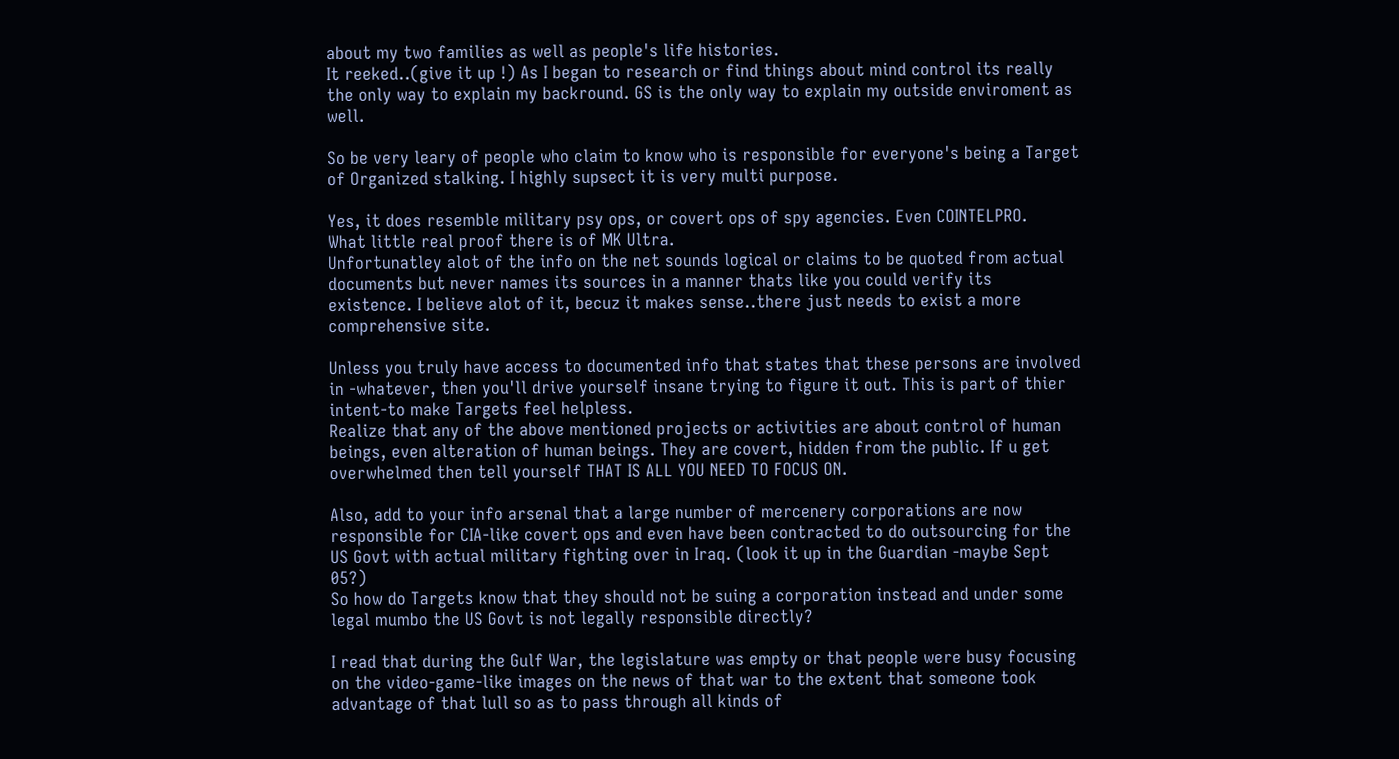about my two families as well as people's life histories.
It reeked..(give it up !) As I began to research or find things about mind control its really the only way to explain my backround. GS is the only way to explain my outside enviroment as well.

So be very leary of people who claim to know who is responsible for everyone's being a Target of Organized stalking. I highly supsect it is very multi purpose.

Yes, it does resemble military psy ops, or covert ops of spy agencies. Even COINTELPRO.
What little real proof there is of MK Ultra.
Unfortunatley alot of the info on the net sounds logical or claims to be quoted from actual documents but never names its sources in a manner thats like you could verify its existence. I believe alot of it, becuz it makes sense..there just needs to exist a more comprehensive site.

Unless you truly have access to documented info that states that these persons are involved in -whatever, then you'll drive yourself insane trying to figure it out. This is part of thier intent-to make Targets feel helpless.
Realize that any of the above mentioned projects or activities are about control of human beings, even alteration of human beings. They are covert, hidden from the public. If u get overwhelmed then tell yourself THAT IS ALL YOU NEED TO FOCUS ON.

Also, add to your info arsenal that a large number of mercenery corporations are now responsible for CIA-like covert ops and even have been contracted to do outsourcing for the US Govt with actual military fighting over in Iraq. (look it up in the Guardian -maybe Sept 05?)
So how do Targets know that they should not be suing a corporation instead and under some legal mumbo the US Govt is not legally responsible directly?

I read that during the Gulf War, the legislature was empty or that people were busy focusing on the video-game-like images on the news of that war to the extent that someone took advantage of that lull so as to pass through all kinds of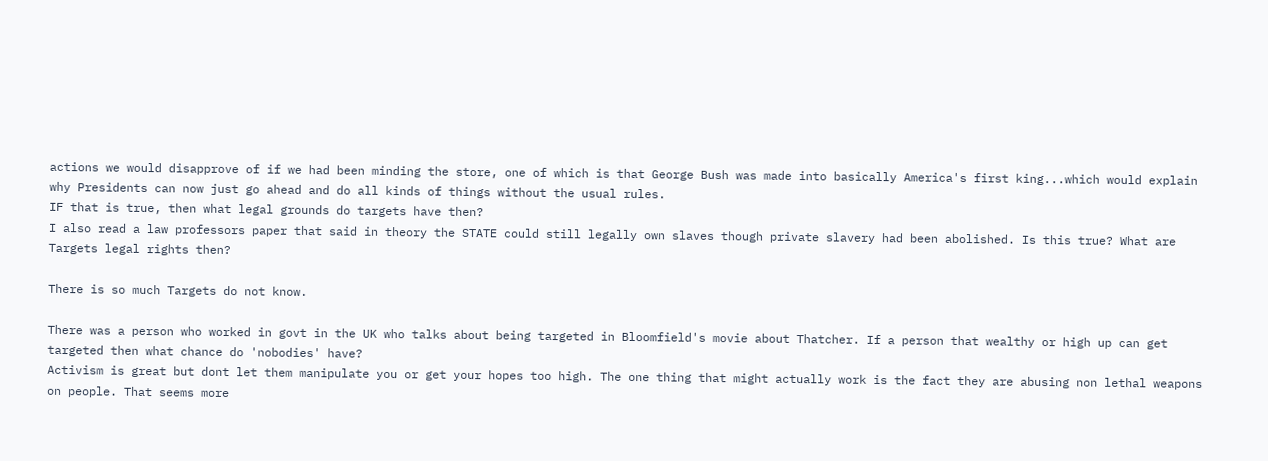actions we would disapprove of if we had been minding the store, one of which is that George Bush was made into basically America's first king...which would explain why Presidents can now just go ahead and do all kinds of things without the usual rules.
IF that is true, then what legal grounds do targets have then?
I also read a law professors paper that said in theory the STATE could still legally own slaves though private slavery had been abolished. Is this true? What are Targets legal rights then?

There is so much Targets do not know.

There was a person who worked in govt in the UK who talks about being targeted in Bloomfield's movie about Thatcher. If a person that wealthy or high up can get targeted then what chance do 'nobodies' have?
Activism is great but dont let them manipulate you or get your hopes too high. The one thing that might actually work is the fact they are abusing non lethal weapons on people. That seems more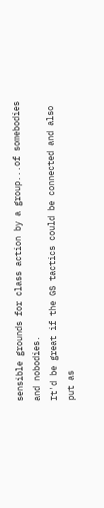sensible grounds for class action by a group...of somebodies and nobodies.
It'd be great if the GS tactics could be connected and also put as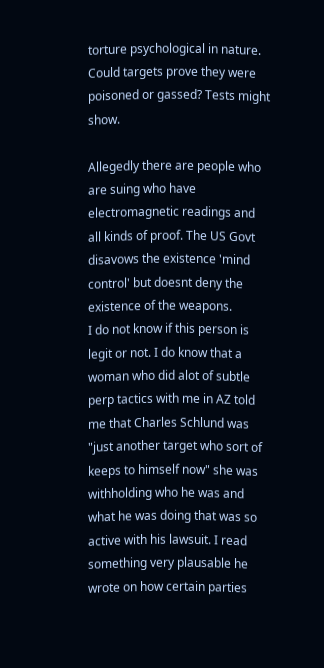torture psychological in nature.
Could targets prove they were poisoned or gassed? Tests might show.

Allegedly there are people who are suing who have electromagnetic readings and all kinds of proof. The US Govt disavows the existence 'mind control' but doesnt deny the existence of the weapons.
I do not know if this person is legit or not. I do know that a woman who did alot of subtle perp tactics with me in AZ told me that Charles Schlund was "just another target who sort of keeps to himself now" she was withholding who he was and what he was doing that was so active with his lawsuit. I read something very plausable he wrote on how certain parties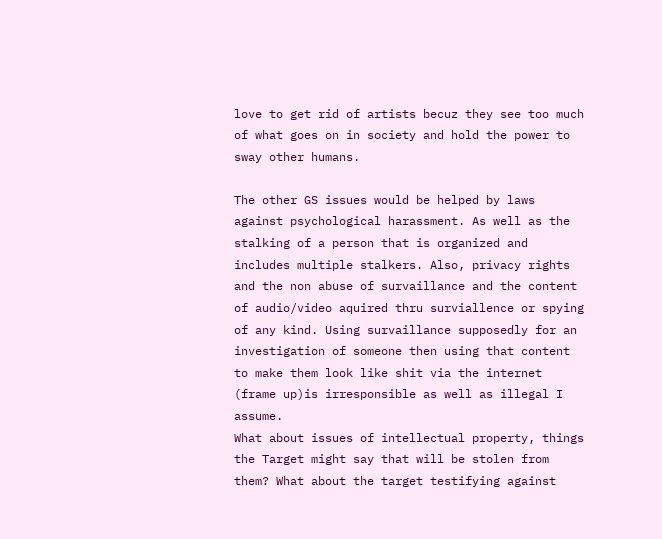love to get rid of artists becuz they see too much of what goes on in society and hold the power to sway other humans.

The other GS issues would be helped by laws against psychological harassment. As well as the stalking of a person that is organized and includes multiple stalkers. Also, privacy rights and the non abuse of survaillance and the content of audio/video aquired thru surviallence or spying of any kind. Using survaillance supposedly for an investigation of someone then using that content to make them look like shit via the internet (frame up)is irresponsible as well as illegal I assume.
What about issues of intellectual property, things the Target might say that will be stolen from them? What about the target testifying against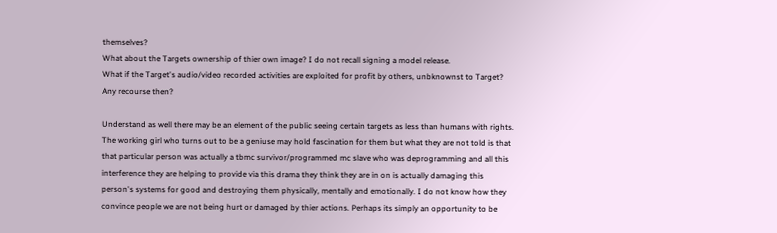themselves?
What about the Targets ownership of thier own image? I do not recall signing a model release.
What if the Target's audio/video recorded activities are exploited for profit by others, unbknownst to Target?
Any recourse then?

Understand as well there may be an element of the public seeing certain targets as less than humans with rights. The working girl who turns out to be a geniuse may hold fascination for them but what they are not told is that that particular person was actually a tbmc survivor/programmed mc slave who was deprogramming and all this interference they are helping to provide via this drama they think they are in on is actually damaging this person's systems for good and destroying them physically, mentally and emotionally. I do not know how they convince people we are not being hurt or damaged by thier actions. Perhaps its simply an opportunity to be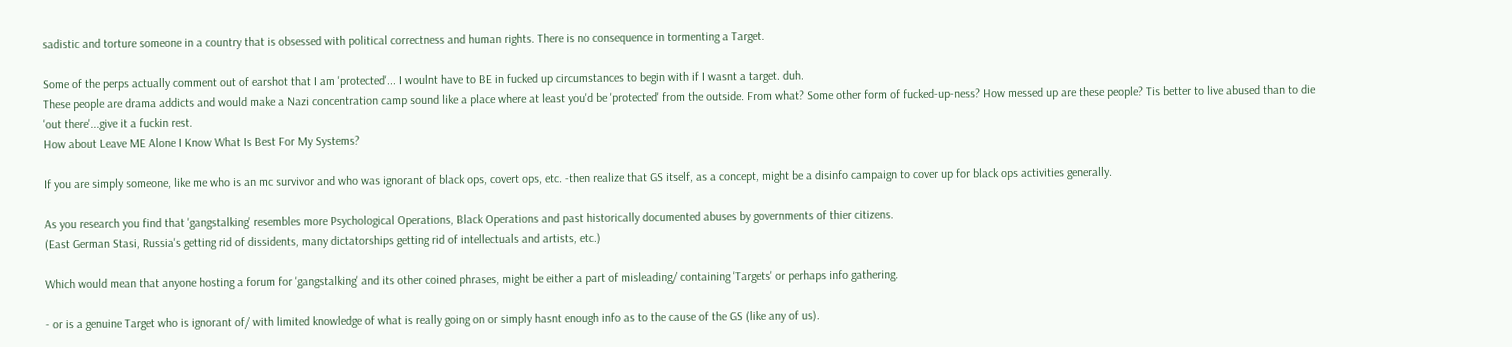sadistic and torture someone in a country that is obsessed with political correctness and human rights. There is no consequence in tormenting a Target.

Some of the perps actually comment out of earshot that I am 'protected'... I woulnt have to BE in fucked up circumstances to begin with if I wasnt a target. duh.
These people are drama addicts and would make a Nazi concentration camp sound like a place where at least you'd be 'protected' from the outside. From what? Some other form of fucked-up-ness? How messed up are these people? Tis better to live abused than to die 'out there'...give it a fuckin rest.
How about Leave ME Alone I Know What Is Best For My Systems?

If you are simply someone, like me who is an mc survivor and who was ignorant of black ops, covert ops, etc. -then realize that GS itself, as a concept, might be a disinfo campaign to cover up for black ops activities generally.

As you research you find that 'gangstalking' resembles more Psychological Operations, Black Operations and past historically documented abuses by governments of thier citizens.
(East German Stasi, Russia's getting rid of dissidents, many dictatorships getting rid of intellectuals and artists, etc.)

Which would mean that anyone hosting a forum for 'gangstalking' and its other coined phrases, might be either a part of misleading/ containing 'Targets' or perhaps info gathering.

- or is a genuine Target who is ignorant of/ with limited knowledge of what is really going on or simply hasnt enough info as to the cause of the GS (like any of us).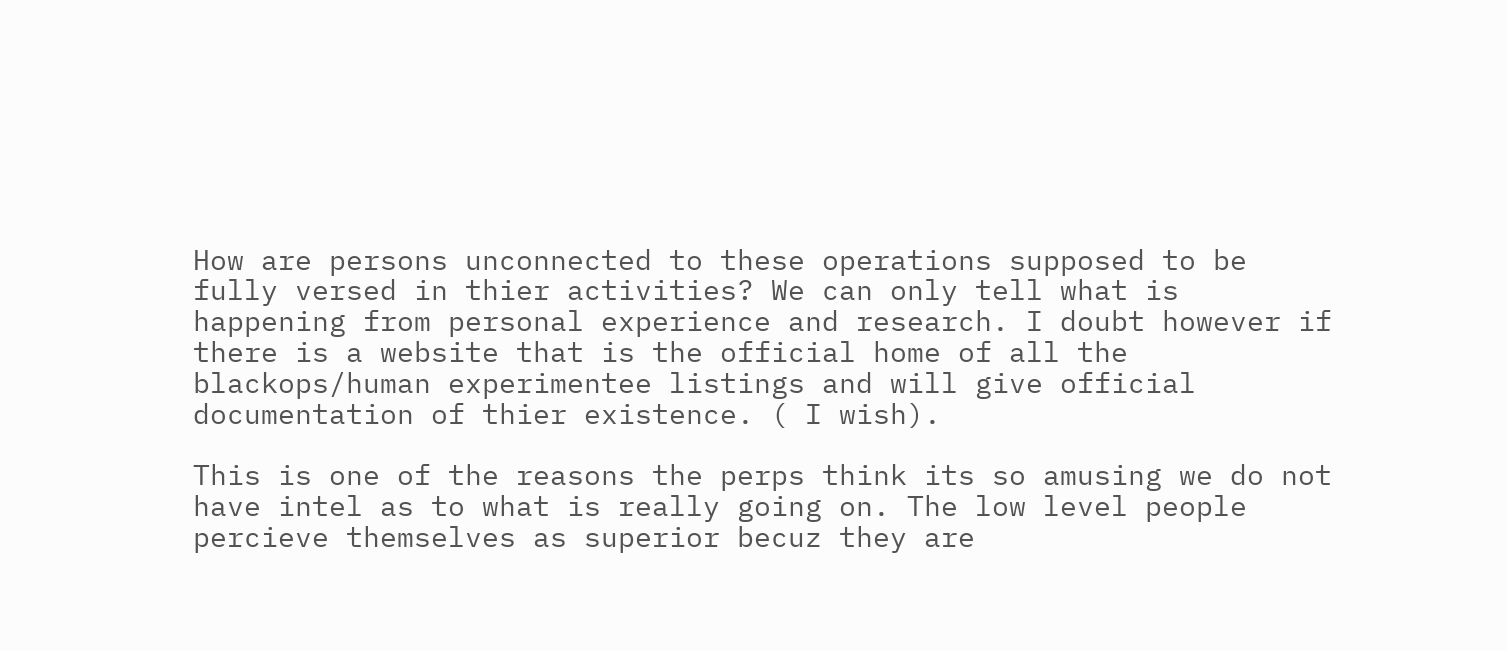How are persons unconnected to these operations supposed to be fully versed in thier activities? We can only tell what is happening from personal experience and research. I doubt however if there is a website that is the official home of all the blackops/human experimentee listings and will give official documentation of thier existence. ( I wish).

This is one of the reasons the perps think its so amusing we do not have intel as to what is really going on. The low level people percieve themselves as superior becuz they are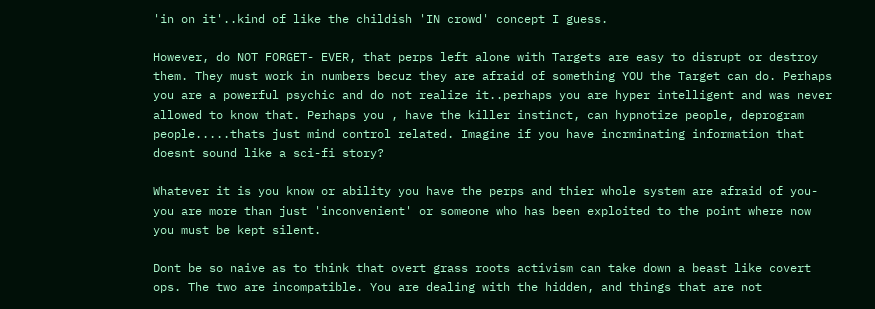'in on it'..kind of like the childish 'IN crowd' concept I guess.

However, do NOT FORGET- EVER, that perps left alone with Targets are easy to disrupt or destroy them. They must work in numbers becuz they are afraid of something YOU the Target can do. Perhaps you are a powerful psychic and do not realize it..perhaps you are hyper intelligent and was never allowed to know that. Perhaps you , have the killer instinct, can hypnotize people, deprogram people.....thats just mind control related. Imagine if you have incrminating information that doesnt sound like a sci-fi story?

Whatever it is you know or ability you have the perps and thier whole system are afraid of you-you are more than just 'inconvenient' or someone who has been exploited to the point where now you must be kept silent.

Dont be so naive as to think that overt grass roots activism can take down a beast like covert ops. The two are incompatible. You are dealing with the hidden, and things that are not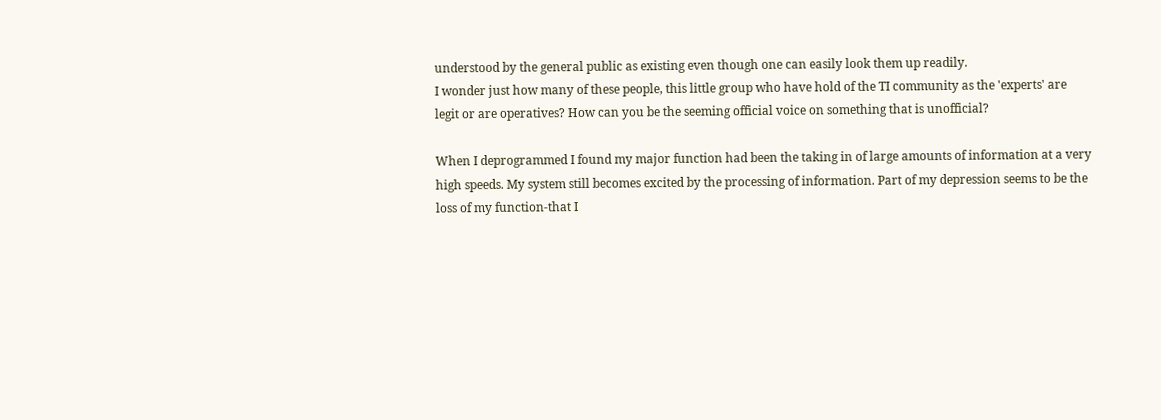understood by the general public as existing even though one can easily look them up readily.
I wonder just how many of these people, this little group who have hold of the TI community as the 'experts' are legit or are operatives? How can you be the seeming official voice on something that is unofficial?

When I deprogrammed I found my major function had been the taking in of large amounts of information at a very high speeds. My system still becomes excited by the processing of information. Part of my depression seems to be the loss of my function-that I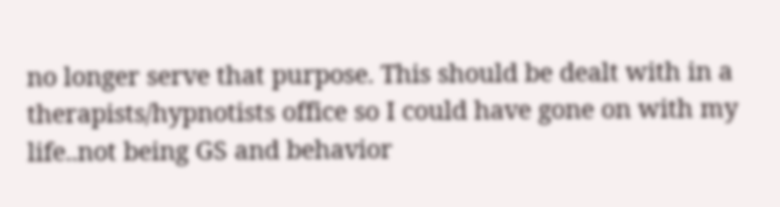no longer serve that purpose. This should be dealt with in a therapists/hypnotists office so I could have gone on with my life..not being GS and behavior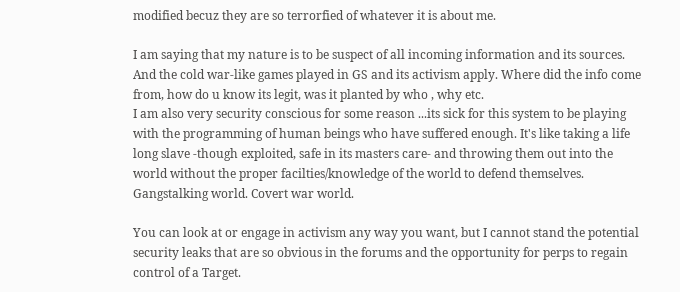modified becuz they are so terrorfied of whatever it is about me.

I am saying that my nature is to be suspect of all incoming information and its sources. And the cold war-like games played in GS and its activism apply. Where did the info come from, how do u know its legit, was it planted by who , why etc.
I am also very security conscious for some reason ...its sick for this system to be playing with the programming of human beings who have suffered enough. It's like taking a life long slave -though exploited, safe in its masters care- and throwing them out into the world without the proper facilties/knowledge of the world to defend themselves. Gangstalking world. Covert war world.

You can look at or engage in activism any way you want, but I cannot stand the potential security leaks that are so obvious in the forums and the opportunity for perps to regain control of a Target.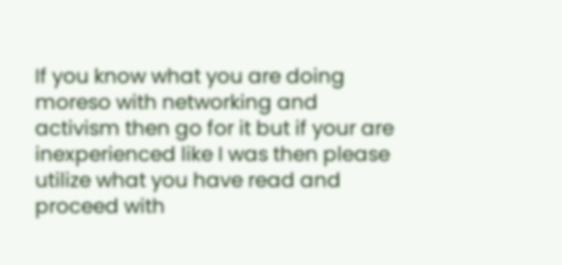If you know what you are doing moreso with networking and activism then go for it but if your are inexperienced like I was then please utilize what you have read and proceed with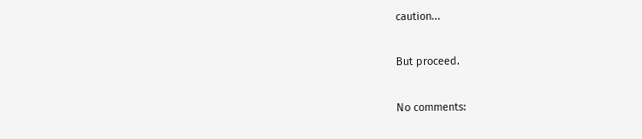caution...

But proceed.

No comments: